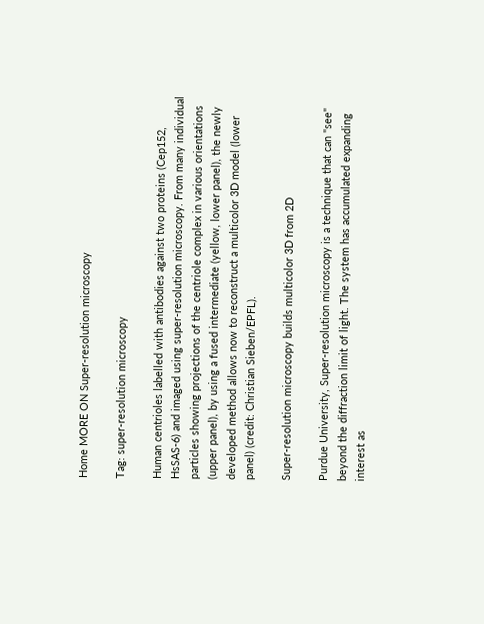Home MORE ON Super-resolution microscopy

Tag: super-resolution microscopy

Human centrioles labelled with antibodies against two proteins (Cep152, HsSAS-6) and imaged using super-resolution microscopy. From many individual particles showing projections of the centriole complex in various orientations (upper panel), by using a fused intermediate (yellow, lower panel), the newly developed method allows now to reconstruct a multicolor 3D model (lower panel) (credit: Christian Sieben/EPFL).

Super-resolution microscopy builds multicolor 3D from 2D

Purdue University, Super-resolution microscopy is a technique that can "see" beyond the diffraction limit of light. The system has accumulated expanding interest as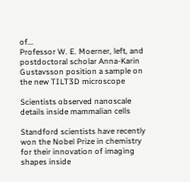of...
Professor W. E. Moerner, left, and postdoctoral scholar Anna-Karin Gustavsson position a sample on the new TILT3D microscope

Scientists observed nanoscale details inside mammalian cells

Standford scientists have recently won the Nobel Prize in chemistry for their innovation of imaging shapes inside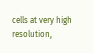cells at very high resolution,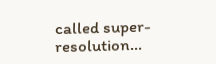called super-resolution...